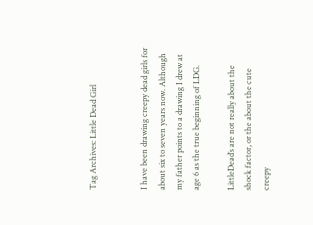Tag Archives: Little Dead Girl


I have been drawing creepy dead girls for about six to seven years now. Although my father points to a drawing I drew at age 6 as the true beginning of LDG.

LittleDead’s are not really about the shock factor, or the about the cute creepy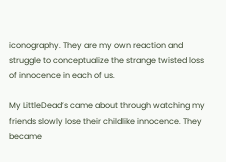iconography. They are my own reaction and struggle to conceptualize the strange twisted loss of innocence in each of us.

My LittleDead’s came about through watching my friends slowly lose their childlike innocence. They became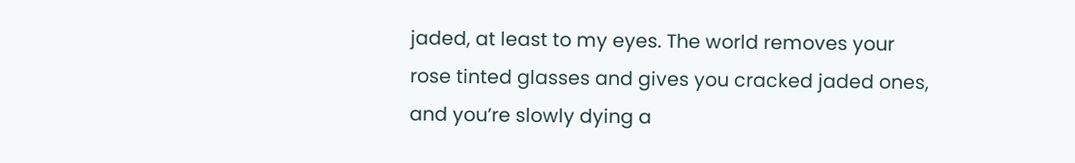jaded, at least to my eyes. The world removes your rose tinted glasses and gives you cracked jaded ones, and you’re slowly dying a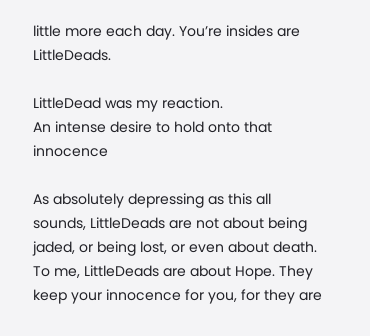little more each day. You’re insides are LittleDeads.

LittleDead was my reaction.
An intense desire to hold onto that innocence

As absolutely depressing as this all sounds, LittleDeads are not about being jaded, or being lost, or even about death. To me, LittleDeads are about Hope. They keep your innocence for you, for they are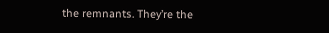the remnants. They’re the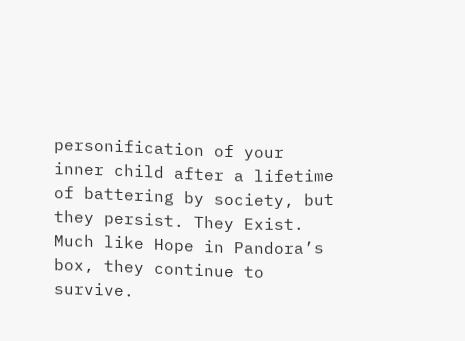personification of your inner child after a lifetime of battering by society, but they persist. They Exist. Much like Hope in Pandora’s box, they continue to survive.